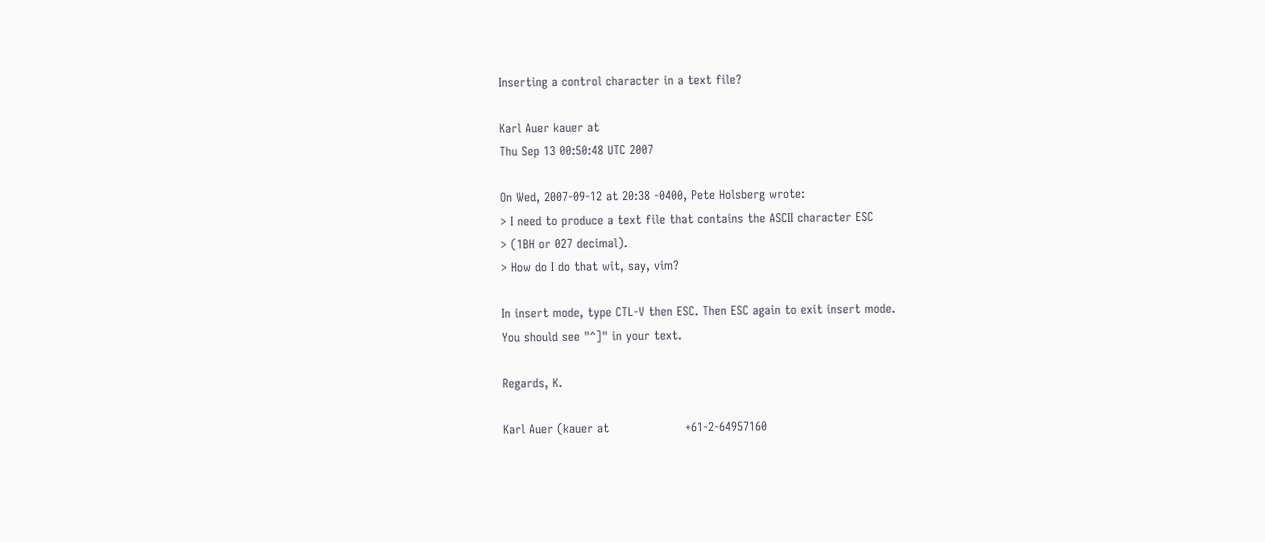Inserting a control character in a text file?

Karl Auer kauer at
Thu Sep 13 00:50:48 UTC 2007

On Wed, 2007-09-12 at 20:38 -0400, Pete Holsberg wrote:
> I need to produce a text file that contains the ASCII character ESC
> (1BH or 027 decimal).
> How do I do that wit, say, vim?

In insert mode, type CTL-V then ESC. Then ESC again to exit insert mode.
You should see "^]" in your text.

Regards, K.

Karl Auer (kauer at                   +61-2-64957160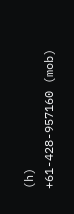(h)                  +61-428-957160 (mob)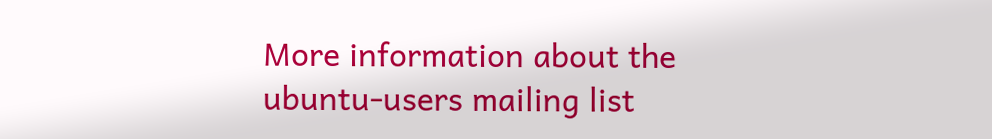More information about the ubuntu-users mailing list